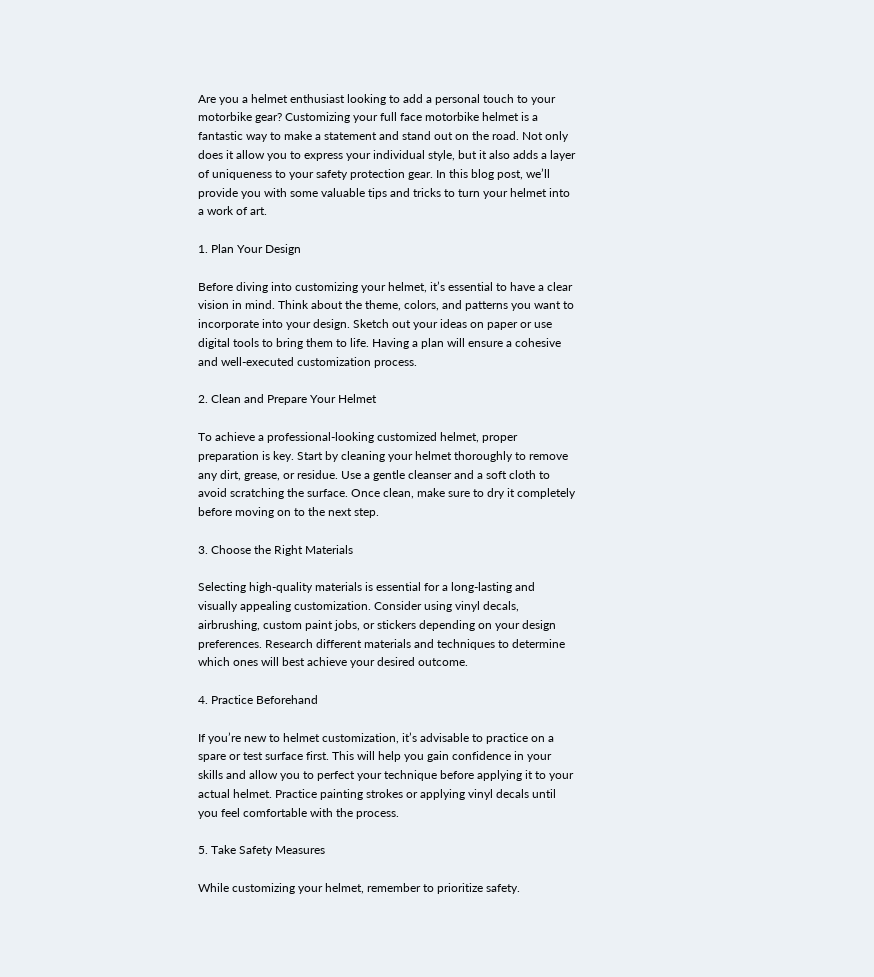Are you a helmet enthusiast looking to add a personal touch to your motorbike gear? Customizing your full face motorbike helmet is a fantastic way to make a statement and stand out on the road. Not only does it allow you to express your individual style, but it also adds a layer of uniqueness to your safety protection gear. In this blog post, we’ll provide you with some valuable tips and tricks to turn your helmet into a work of art.

1. Plan Your Design

Before diving into customizing your helmet, it’s essential to have a clear vision in mind. Think about the theme, colors, and patterns you want to incorporate into your design. Sketch out your ideas on paper or use digital tools to bring them to life. Having a plan will ensure a cohesive and well-executed customization process.

2. Clean and Prepare Your Helmet

To achieve a professional-looking customized helmet, proper preparation is key. Start by cleaning your helmet thoroughly to remove any dirt, grease, or residue. Use a gentle cleanser and a soft cloth to avoid scratching the surface. Once clean, make sure to dry it completely before moving on to the next step.

3. Choose the Right Materials

Selecting high-quality materials is essential for a long-lasting and visually appealing customization. Consider using vinyl decals, airbrushing, custom paint jobs, or stickers depending on your design preferences. Research different materials and techniques to determine which ones will best achieve your desired outcome.

4. Practice Beforehand

If you’re new to helmet customization, it’s advisable to practice on a spare or test surface first. This will help you gain confidence in your skills and allow you to perfect your technique before applying it to your actual helmet. Practice painting strokes or applying vinyl decals until you feel comfortable with the process.

5. Take Safety Measures

While customizing your helmet, remember to prioritize safety.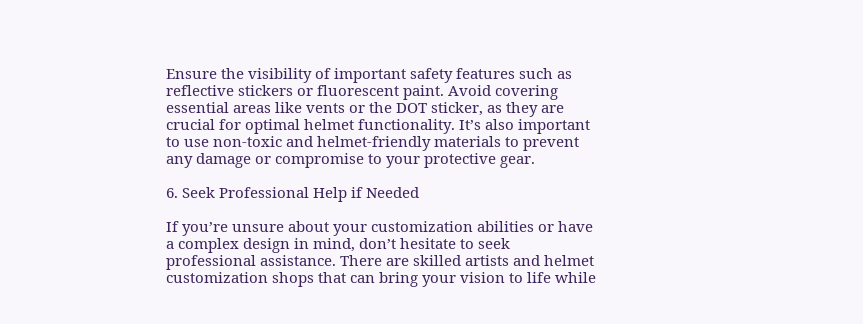Ensure the visibility of important safety features such as reflective stickers or fluorescent paint. Avoid covering essential areas like vents or the DOT sticker, as they are crucial for optimal helmet functionality. It’s also important to use non-toxic and helmet-friendly materials to prevent any damage or compromise to your protective gear.

6. Seek Professional Help if Needed

If you’re unsure about your customization abilities or have a complex design in mind, don’t hesitate to seek professional assistance. There are skilled artists and helmet customization shops that can bring your vision to life while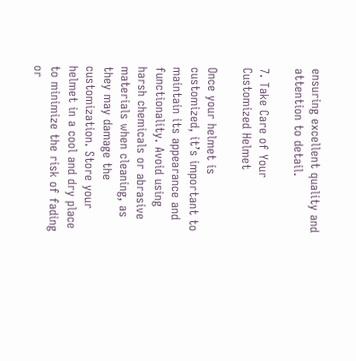ensuring excellent quality and attention to detail.

7. Take Care of Your Customized Helmet

Once your helmet is customized, it’s important to maintain its appearance and functionality. Avoid using harsh chemicals or abrasive materials when cleaning, as they may damage the customization. Store your helmet in a cool and dry place to minimize the risk of fading or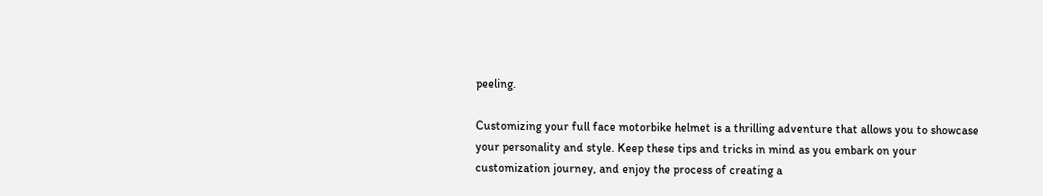peeling.

Customizing your full face motorbike helmet is a thrilling adventure that allows you to showcase your personality and style. Keep these tips and tricks in mind as you embark on your customization journey, and enjoy the process of creating a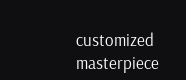customized masterpiece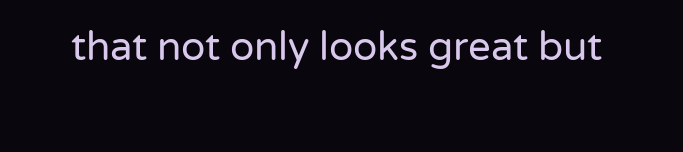that not only looks great but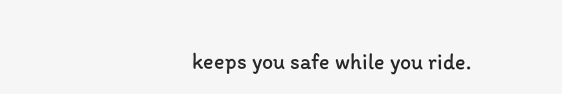keeps you safe while you ride.